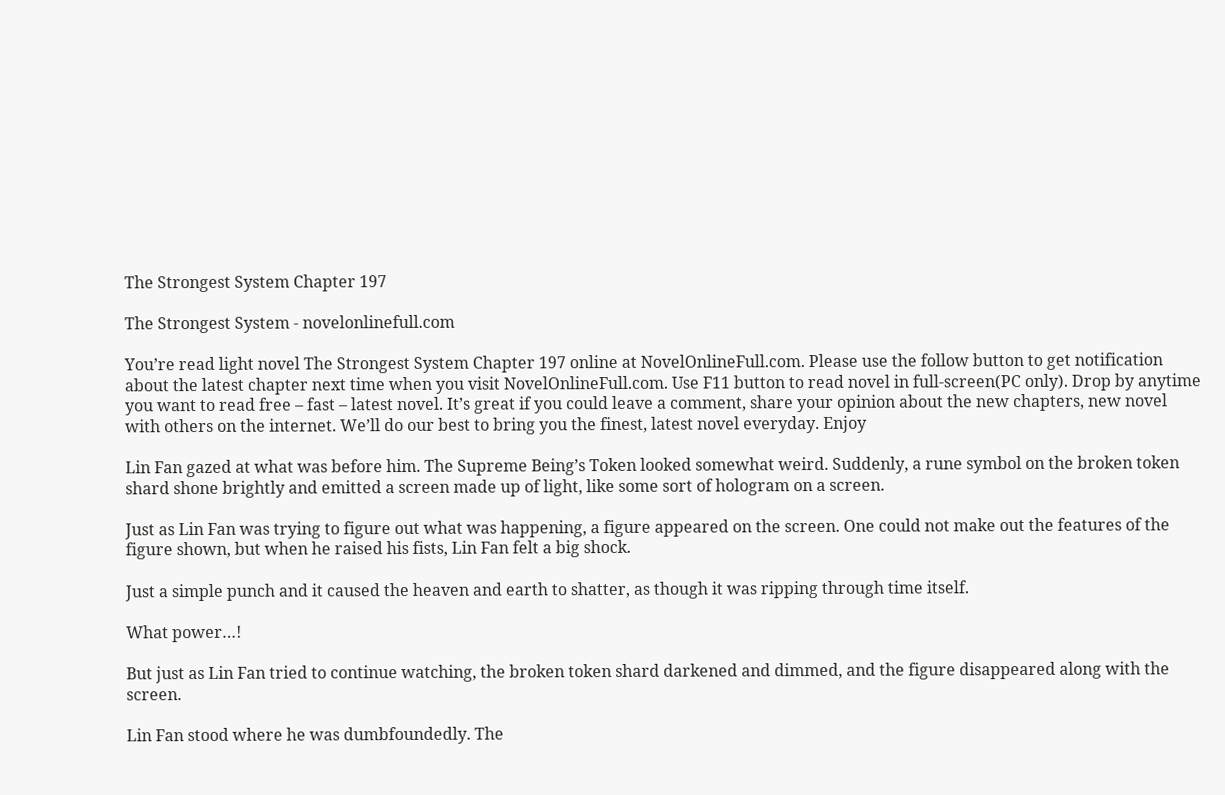The Strongest System Chapter 197

The Strongest System - novelonlinefull.com

You’re read light novel The Strongest System Chapter 197 online at NovelOnlineFull.com. Please use the follow button to get notification about the latest chapter next time when you visit NovelOnlineFull.com. Use F11 button to read novel in full-screen(PC only). Drop by anytime you want to read free – fast – latest novel. It’s great if you could leave a comment, share your opinion about the new chapters, new novel with others on the internet. We’ll do our best to bring you the finest, latest novel everyday. Enjoy

Lin Fan gazed at what was before him. The Supreme Being’s Token looked somewhat weird. Suddenly, a rune symbol on the broken token shard shone brightly and emitted a screen made up of light, like some sort of hologram on a screen.

Just as Lin Fan was trying to figure out what was happening, a figure appeared on the screen. One could not make out the features of the figure shown, but when he raised his fists, Lin Fan felt a big shock.

Just a simple punch and it caused the heaven and earth to shatter, as though it was ripping through time itself.

What power…!

But just as Lin Fan tried to continue watching, the broken token shard darkened and dimmed, and the figure disappeared along with the screen.

Lin Fan stood where he was dumbfoundedly. The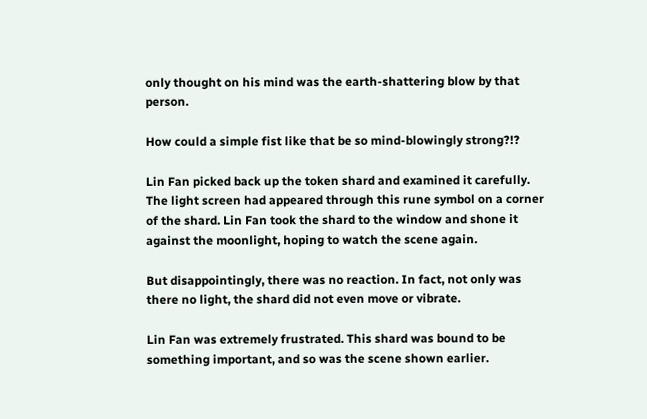only thought on his mind was the earth-shattering blow by that person.

How could a simple fist like that be so mind-blowingly strong?!?

Lin Fan picked back up the token shard and examined it carefully. The light screen had appeared through this rune symbol on a corner of the shard. Lin Fan took the shard to the window and shone it against the moonlight, hoping to watch the scene again.

But disappointingly, there was no reaction. In fact, not only was there no light, the shard did not even move or vibrate.

Lin Fan was extremely frustrated. This shard was bound to be something important, and so was the scene shown earlier.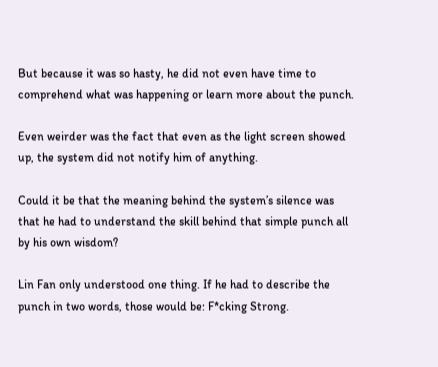But because it was so hasty, he did not even have time to comprehend what was happening or learn more about the punch.

Even weirder was the fact that even as the light screen showed up, the system did not notify him of anything.

Could it be that the meaning behind the system’s silence was that he had to understand the skill behind that simple punch all by his own wisdom?

Lin Fan only understood one thing. If he had to describe the punch in two words, those would be: F*cking Strong.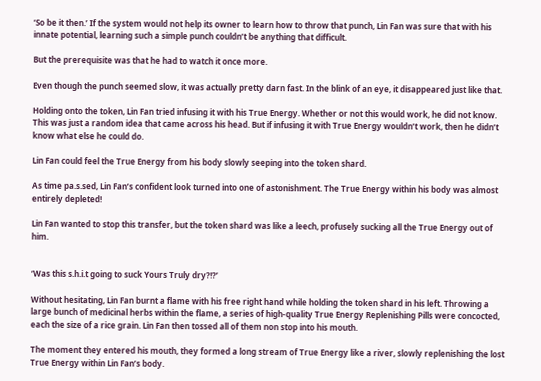‘So be it then.’ If the system would not help its owner to learn how to throw that punch, Lin Fan was sure that with his innate potential, learning such a simple punch couldn’t be anything that difficult.

But the prerequisite was that he had to watch it once more.

Even though the punch seemed slow, it was actually pretty darn fast. In the blink of an eye, it disappeared just like that.

Holding onto the token, Lin Fan tried infusing it with his True Energy. Whether or not this would work, he did not know. This was just a random idea that came across his head. But if infusing it with True Energy wouldn’t work, then he didn’t know what else he could do.

Lin Fan could feel the True Energy from his body slowly seeping into the token shard.

As time pa.s.sed, Lin Fan’s confident look turned into one of astonishment. The True Energy within his body was almost entirely depleted!

Lin Fan wanted to stop this transfer, but the token shard was like a leech, profusely sucking all the True Energy out of him.


‘Was this s.h.i.t going to suck Yours Truly dry?!?’

Without hesitating, Lin Fan burnt a flame with his free right hand while holding the token shard in his left. Throwing a large bunch of medicinal herbs within the flame, a series of high-quality True Energy Replenishing Pills were concocted, each the size of a rice grain. Lin Fan then tossed all of them non stop into his mouth.

The moment they entered his mouth, they formed a long stream of True Energy like a river, slowly replenishing the lost True Energy within Lin Fan’s body.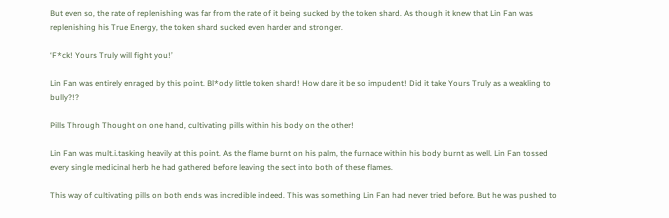But even so, the rate of replenishing was far from the rate of it being sucked by the token shard. As though it knew that Lin Fan was replenishing his True Energy, the token shard sucked even harder and stronger.

‘F*ck! Yours Truly will fight you!’

Lin Fan was entirely enraged by this point. Bl*ody little token shard! How dare it be so impudent! Did it take Yours Truly as a weakling to bully?!?

Pills Through Thought on one hand, cultivating pills within his body on the other!

Lin Fan was mult.i.tasking heavily at this point. As the flame burnt on his palm, the furnace within his body burnt as well. Lin Fan tossed every single medicinal herb he had gathered before leaving the sect into both of these flames.

This way of cultivating pills on both ends was incredible indeed. This was something Lin Fan had never tried before. But he was pushed to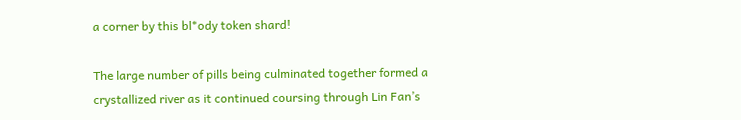a corner by this bl*ody token shard!

The large number of pills being culminated together formed a crystallized river as it continued coursing through Lin Fan’s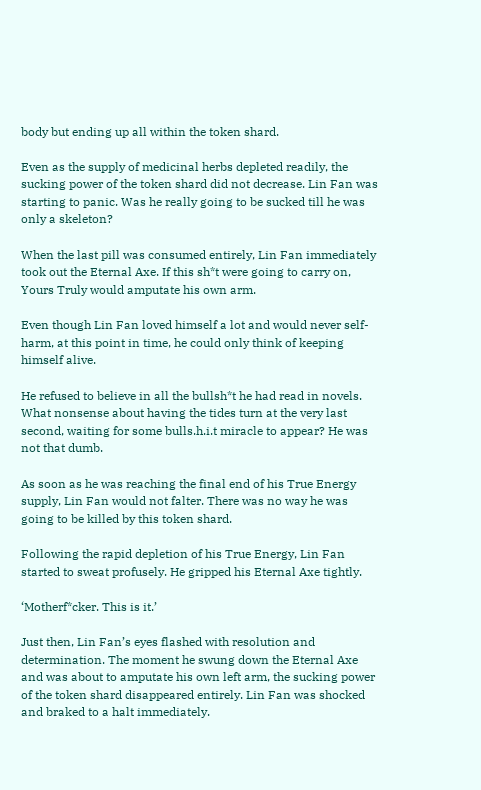body but ending up all within the token shard.

Even as the supply of medicinal herbs depleted readily, the sucking power of the token shard did not decrease. Lin Fan was starting to panic. Was he really going to be sucked till he was only a skeleton?

When the last pill was consumed entirely, Lin Fan immediately took out the Eternal Axe. If this sh*t were going to carry on, Yours Truly would amputate his own arm.

Even though Lin Fan loved himself a lot and would never self-harm, at this point in time, he could only think of keeping himself alive.

He refused to believe in all the bullsh*t he had read in novels. What nonsense about having the tides turn at the very last second, waiting for some bulls.h.i.t miracle to appear? He was not that dumb.

As soon as he was reaching the final end of his True Energy supply, Lin Fan would not falter. There was no way he was going to be killed by this token shard.

Following the rapid depletion of his True Energy, Lin Fan started to sweat profusely. He gripped his Eternal Axe tightly.

‘Motherf*cker. This is it.’

Just then, Lin Fan’s eyes flashed with resolution and determination. The moment he swung down the Eternal Axe and was about to amputate his own left arm, the sucking power of the token shard disappeared entirely. Lin Fan was shocked and braked to a halt immediately.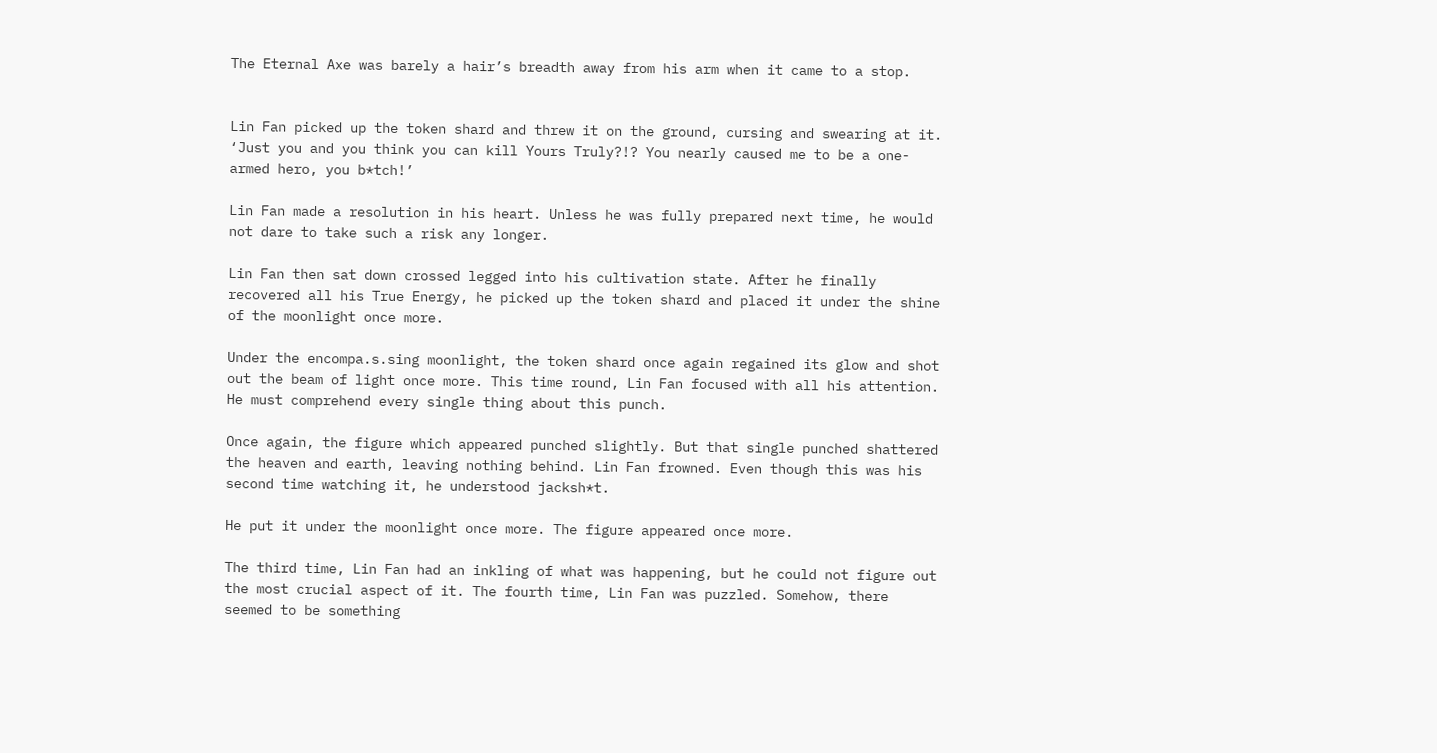The Eternal Axe was barely a hair’s breadth away from his arm when it came to a stop.


Lin Fan picked up the token shard and threw it on the ground, cursing and swearing at it. ‘Just you and you think you can kill Yours Truly?!? You nearly caused me to be a one-armed hero, you b*tch!’

Lin Fan made a resolution in his heart. Unless he was fully prepared next time, he would not dare to take such a risk any longer.

Lin Fan then sat down crossed legged into his cultivation state. After he finally recovered all his True Energy, he picked up the token shard and placed it under the shine of the moonlight once more.

Under the encompa.s.sing moonlight, the token shard once again regained its glow and shot out the beam of light once more. This time round, Lin Fan focused with all his attention. He must comprehend every single thing about this punch.

Once again, the figure which appeared punched slightly. But that single punched shattered the heaven and earth, leaving nothing behind. Lin Fan frowned. Even though this was his second time watching it, he understood jacksh*t.

He put it under the moonlight once more. The figure appeared once more.

The third time, Lin Fan had an inkling of what was happening, but he could not figure out the most crucial aspect of it. The fourth time, Lin Fan was puzzled. Somehow, there seemed to be something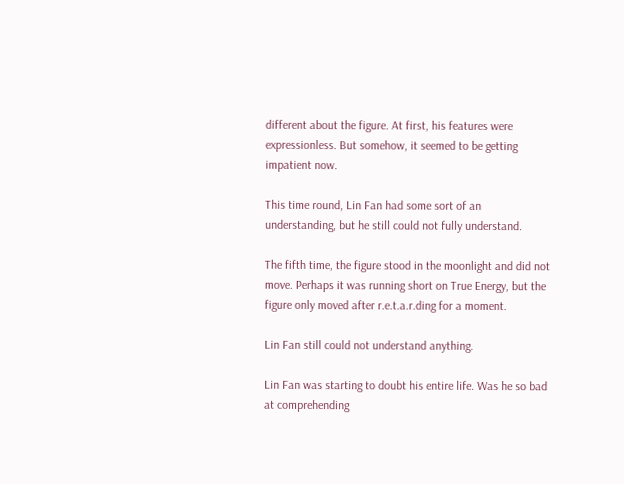different about the figure. At first, his features were expressionless. But somehow, it seemed to be getting impatient now.

This time round, Lin Fan had some sort of an understanding, but he still could not fully understand.

The fifth time, the figure stood in the moonlight and did not move. Perhaps it was running short on True Energy, but the figure only moved after r.e.t.a.r.ding for a moment.

Lin Fan still could not understand anything.

Lin Fan was starting to doubt his entire life. Was he so bad at comprehending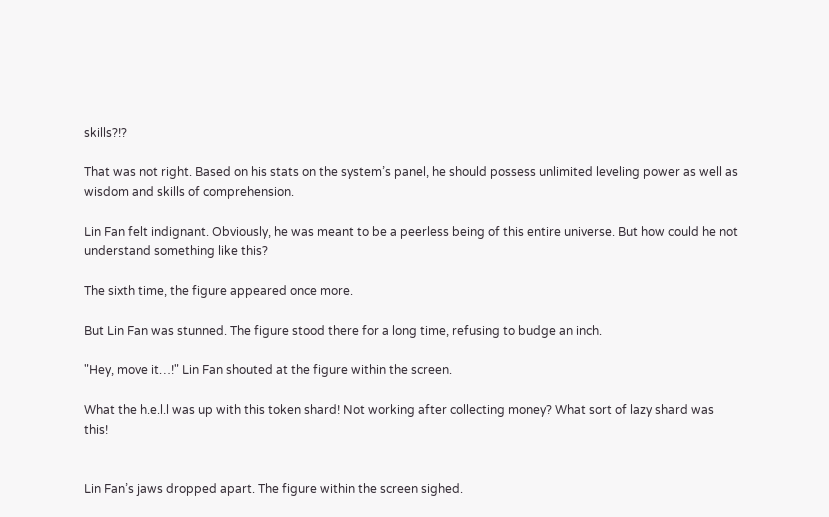skills?!?

That was not right. Based on his stats on the system’s panel, he should possess unlimited leveling power as well as wisdom and skills of comprehension.

Lin Fan felt indignant. Obviously, he was meant to be a peerless being of this entire universe. But how could he not understand something like this?

The sixth time, the figure appeared once more.

But Lin Fan was stunned. The figure stood there for a long time, refusing to budge an inch.

"Hey, move it…!" Lin Fan shouted at the figure within the screen.

What the h.e.l.l was up with this token shard! Not working after collecting money? What sort of lazy shard was this!


Lin Fan’s jaws dropped apart. The figure within the screen sighed.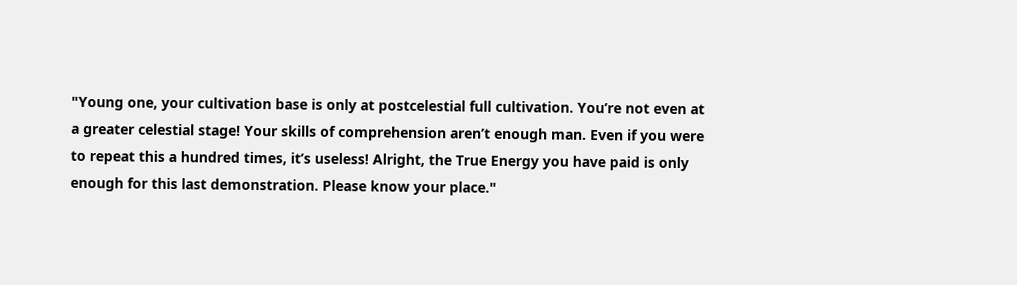"Young one, your cultivation base is only at postcelestial full cultivation. You’re not even at a greater celestial stage! Your skills of comprehension aren’t enough man. Even if you were to repeat this a hundred times, it’s useless! Alright, the True Energy you have paid is only enough for this last demonstration. Please know your place."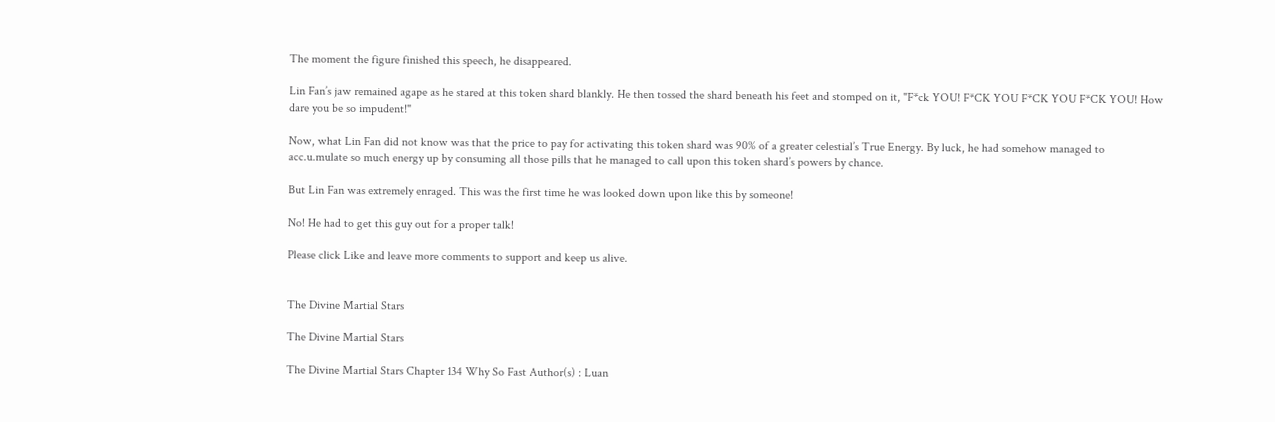The moment the figure finished this speech, he disappeared.

Lin Fan’s jaw remained agape as he stared at this token shard blankly. He then tossed the shard beneath his feet and stomped on it, "F*ck YOU! F*CK YOU F*CK YOU F*CK YOU! How dare you be so impudent!"

Now, what Lin Fan did not know was that the price to pay for activating this token shard was 90% of a greater celestial’s True Energy. By luck, he had somehow managed to acc.u.mulate so much energy up by consuming all those pills that he managed to call upon this token shard’s powers by chance.

But Lin Fan was extremely enraged. This was the first time he was looked down upon like this by someone!

No! He had to get this guy out for a proper talk!

Please click Like and leave more comments to support and keep us alive.


The Divine Martial Stars

The Divine Martial Stars

The Divine Martial Stars Chapter 134 Why So Fast Author(s) : Luan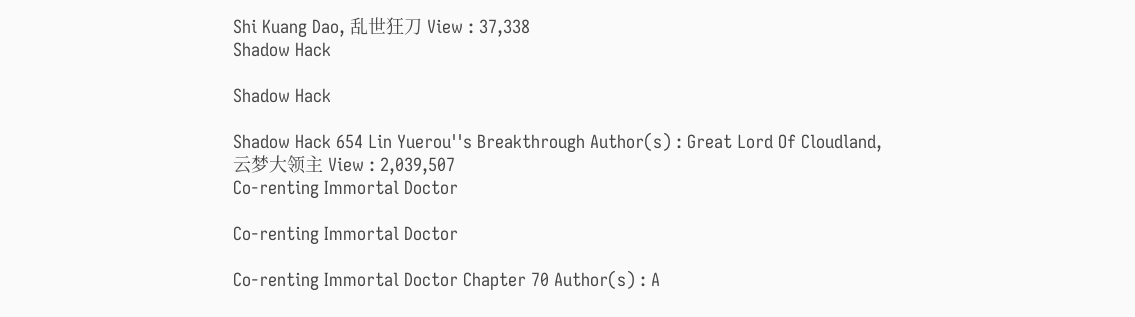Shi Kuang Dao, 乱世狂刀 View : 37,338
Shadow Hack

Shadow Hack

Shadow Hack 654 Lin Yuerou''s Breakthrough Author(s) : Great Lord Of Cloudland, 云梦大领主 View : 2,039,507
Co-renting Immortal Doctor

Co-renting Immortal Doctor

Co-renting Immortal Doctor Chapter 70 Author(s) : A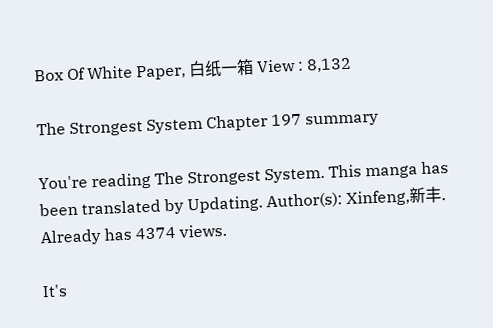Box Of White Paper, 白纸一箱 View : 8,132

The Strongest System Chapter 197 summary

You're reading The Strongest System. This manga has been translated by Updating. Author(s): Xinfeng,新丰. Already has 4374 views.

It's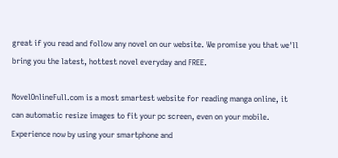great if you read and follow any novel on our website. We promise you that we'll bring you the latest, hottest novel everyday and FREE.

NovelOnlineFull.com is a most smartest website for reading manga online, it can automatic resize images to fit your pc screen, even on your mobile. Experience now by using your smartphone and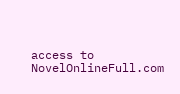access to NovelOnlineFull.com